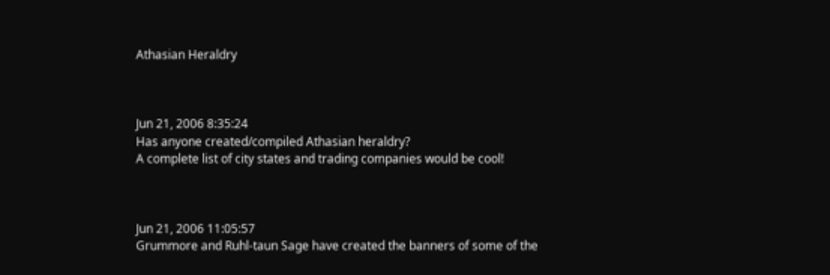Athasian Heraldry



Jun 21, 2006 8:35:24
Has anyone created/compiled Athasian heraldry?
A complete list of city states and trading companies would be cool!



Jun 21, 2006 11:05:57
Grummore and Ruhl-taun Sage have created the banners of some of the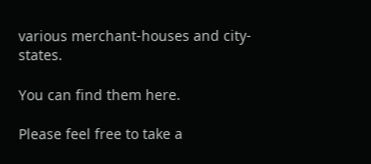various merchant-houses and city-states.

You can find them here.

Please feel free to take a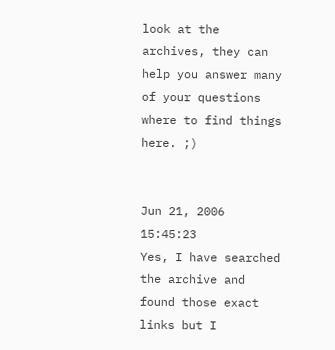look at the archives, they can help you answer many of your questions where to find things here. ;)


Jun 21, 2006 15:45:23
Yes, I have searched the archive and found those exact links but I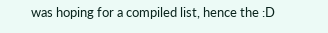was hoping for a compiled list, hence the :D